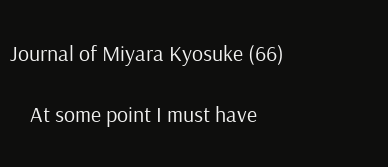Journal of Miyara Kyosuke (66)

    At some point I must have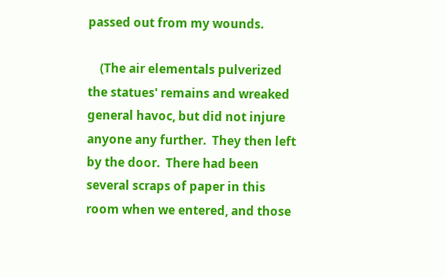passed out from my wounds.

    (The air elementals pulverized the statues' remains and wreaked general havoc, but did not injure anyone any further.  They then left by the door.  There had been several scraps of paper in this room when we entered, and those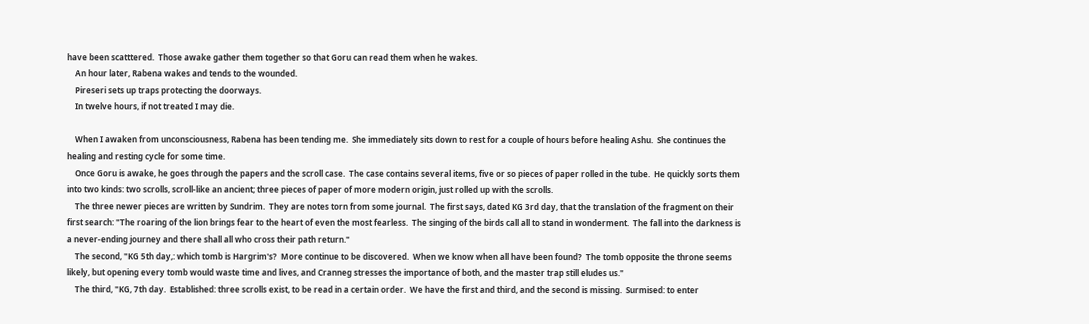have been scatttered.  Those awake gather them together so that Goru can read them when he wakes.
    An hour later, Rabena wakes and tends to the wounded.
    Pireseri sets up traps protecting the doorways.
    In twelve hours, if not treated I may die.

    When I awaken from unconsciousness, Rabena has been tending me.  She immediately sits down to rest for a couple of hours before healing Ashu.  She continues the healing and resting cycle for some time.
    Once Goru is awake, he goes through the papers and the scroll case.  The case contains several items, five or so pieces of paper rolled in the tube.  He quickly sorts them into two kinds: two scrolls, scroll-like an ancient; three pieces of paper of more modern origin, just rolled up with the scrolls.
    The three newer pieces are written by Sundrim.  They are notes torn from some journal.  The first says, dated KG 3rd day, that the translation of the fragment on their first search: "The roaring of the lion brings fear to the heart of even the most fearless.  The singing of the birds call all to stand in wonderment.  The fall into the darkness is a never-ending journey and there shall all who cross their path return."
    The second, "KG 5th day,: which tomb is Hargrim's?  More continue to be discovered.  When we know when all have been found?  The tomb opposite the throne seems likely, but opening every tomb would waste time and lives, and Cranneg stresses the importance of both, and the master trap still eludes us."
    The third, "KG, 7th day.  Established: three scrolls exist, to be read in a certain order.  We have the first and third, and the second is missing.  Surmised: to enter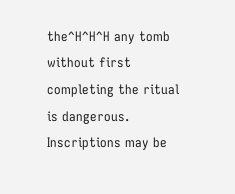the^H^H^H any tomb without first completing the ritual is dangerous.  Inscriptions may be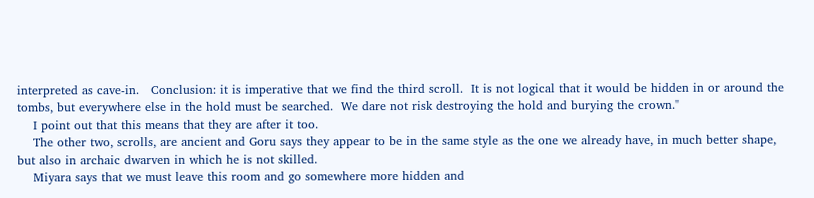interpreted as cave-in.   Conclusion: it is imperative that we find the third scroll.  It is not logical that it would be hidden in or around the tombs, but everywhere else in the hold must be searched.  We dare not risk destroying the hold and burying the crown."
    I point out that this means that they are after it too.
    The other two, scrolls, are ancient and Goru says they appear to be in the same style as the one we already have, in much better shape, but also in archaic dwarven in which he is not skilled.
    Miyara says that we must leave this room and go somewhere more hidden and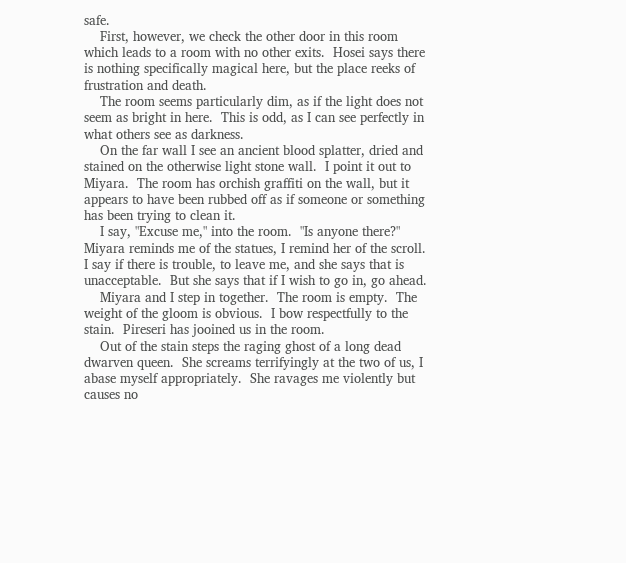safe.
    First, however, we check the other door in this room which leads to a room with no other exits.  Hosei says there is nothing specifically magical here, but the place reeks of frustration and death.
    The room seems particularly dim, as if the light does not seem as bright in here.  This is odd, as I can see perfectly in what others see as darkness.
    On the far wall I see an ancient blood splatter, dried and stained on the otherwise light stone wall.  I point it out to Miyara.  The room has orchish graffiti on the wall, but it appears to have been rubbed off as if someone or something has been trying to clean it.
    I say, "Excuse me," into the room.  "Is anyone there?"  Miyara reminds me of the statues, I remind her of the scroll.  I say if there is trouble, to leave me, and she says that is unacceptable.  But she says that if I wish to go in, go ahead.
    Miyara and I step in together.  The room is empty.  The weight of the gloom is obvious.  I bow respectfully to the stain.  Pireseri has jooined us in the room.
    Out of the stain steps the raging ghost of a long dead dwarven queen.  She screams terrifyingly at the two of us, I abase myself appropriately.  She ravages me violently but causes no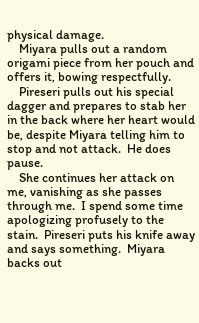physical damage.
    Miyara pulls out a random origami piece from her pouch and offers it, bowing respectfully.
    Pireseri pulls out his special dagger and prepares to stab her in the back where her heart would be, despite Miyara telling him to stop and not attack.  He does pause.
    She continues her attack on me, vanishing as she passes through me.  I spend some time apologizing profusely to the stain.  Pireseri puts his knife away and says something.  Miyara backs out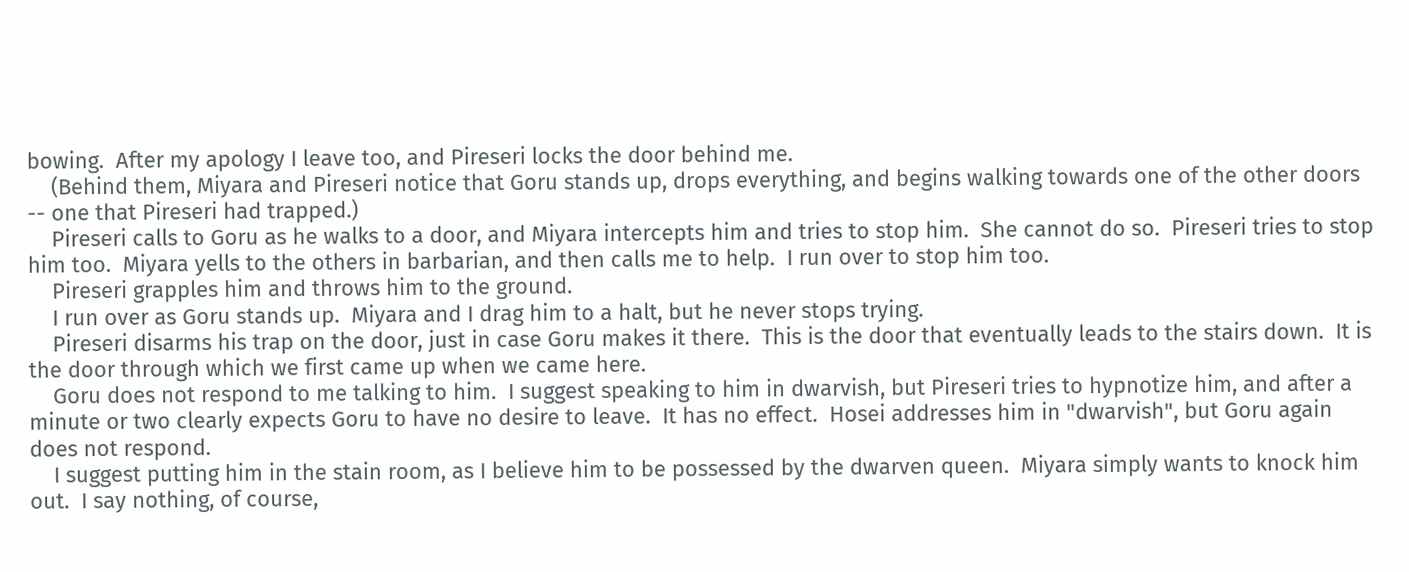bowing.  After my apology I leave too, and Pireseri locks the door behind me.
    (Behind them, Miyara and Pireseri notice that Goru stands up, drops everything, and begins walking towards one of the other doors -- one that Pireseri had trapped.)
    Pireseri calls to Goru as he walks to a door, and Miyara intercepts him and tries to stop him.  She cannot do so.  Pireseri tries to stop him too.  Miyara yells to the others in barbarian, and then calls me to help.  I run over to stop him too.
    Pireseri grapples him and throws him to the ground.
    I run over as Goru stands up.  Miyara and I drag him to a halt, but he never stops trying.
    Pireseri disarms his trap on the door, just in case Goru makes it there.  This is the door that eventually leads to the stairs down.  It is the door through which we first came up when we came here.
    Goru does not respond to me talking to him.  I suggest speaking to him in dwarvish, but Pireseri tries to hypnotize him, and after a minute or two clearly expects Goru to have no desire to leave.  It has no effect.  Hosei addresses him in "dwarvish", but Goru again does not respond.
    I suggest putting him in the stain room, as I believe him to be possessed by the dwarven queen.  Miyara simply wants to knock him out.  I say nothing, of course,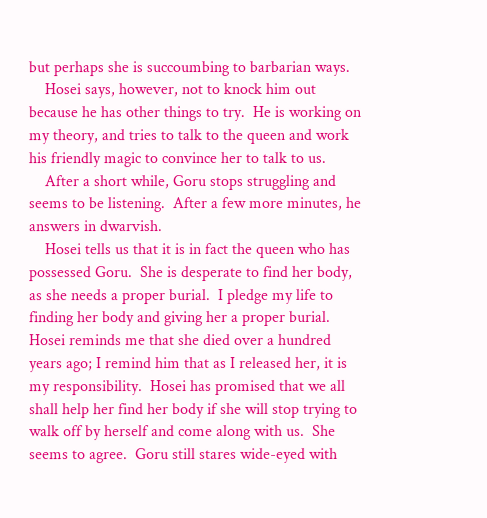but perhaps she is succoumbing to barbarian ways.
    Hosei says, however, not to knock him out because he has other things to try.  He is working on my theory, and tries to talk to the queen and work his friendly magic to convince her to talk to us.
    After a short while, Goru stops struggling and seems to be listening.  After a few more minutes, he answers in dwarvish.
    Hosei tells us that it is in fact the queen who has possessed Goru.  She is desperate to find her body, as she needs a proper burial.  I pledge my life to finding her body and giving her a proper burial.  Hosei reminds me that she died over a hundred years ago; I remind him that as I released her, it is my responsibility.  Hosei has promised that we all shall help her find her body if she will stop trying to walk off by herself and come along with us.  She seems to agree.  Goru still stares wide-eyed with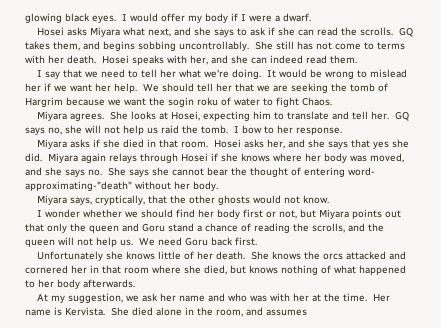glowing black eyes.  I would offer my body if I were a dwarf.
    Hosei asks Miyara what next, and she says to ask if she can read the scrolls.  GQ takes them, and begins sobbing uncontrollably.  She still has not come to terms with her death.  Hosei speaks with her, and she can indeed read them.
    I say that we need to tell her what we're doing.  It would be wrong to mislead her if we want her help.  We should tell her that we are seeking the tomb of Hargrim because we want the sogin roku of water to fight Chaos.
    Miyara agrees.  She looks at Hosei, expecting him to translate and tell her.  GQ says no, she will not help us raid the tomb.  I bow to her response.
    Miyara asks if she died in that room.  Hosei asks her, and she says that yes she did.  Miyara again relays through Hosei if she knows where her body was moved, and she says no.  She says she cannot bear the thought of entering word-approximating-"death" without her body.
    Miyara says, cryptically, that the other ghosts would not know.
    I wonder whether we should find her body first or not, but Miyara points out that only the queen and Goru stand a chance of reading the scrolls, and the queen will not help us.  We need Goru back first.
    Unfortunately she knows little of her death.  She knows the orcs attacked and cornered her in that room where she died, but knows nothing of what happened to her body afterwards.
    At my suggestion, we ask her name and who was with her at the time.  Her name is Kervista.  She died alone in the room, and assumes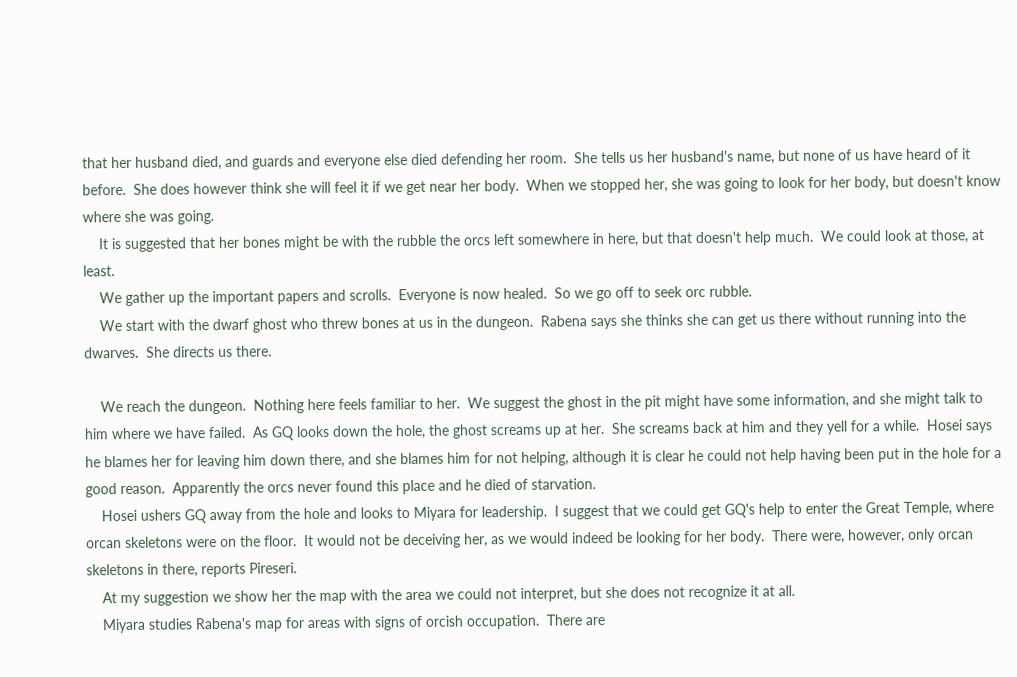that her husband died, and guards and everyone else died defending her room.  She tells us her husband's name, but none of us have heard of it before.  She does however think she will feel it if we get near her body.  When we stopped her, she was going to look for her body, but doesn't know where she was going.
    It is suggested that her bones might be with the rubble the orcs left somewhere in here, but that doesn't help much.  We could look at those, at least.
    We gather up the important papers and scrolls.  Everyone is now healed.  So we go off to seek orc rubble.
    We start with the dwarf ghost who threw bones at us in the dungeon.  Rabena says she thinks she can get us there without running into the dwarves.  She directs us there.

    We reach the dungeon.  Nothing here feels familiar to her.  We suggest the ghost in the pit might have some information, and she might talk to him where we have failed.  As GQ looks down the hole, the ghost screams up at her.  She screams back at him and they yell for a while.  Hosei says he blames her for leaving him down there, and she blames him for not helping, although it is clear he could not help having been put in the hole for a good reason.  Apparently the orcs never found this place and he died of starvation.
    Hosei ushers GQ away from the hole and looks to Miyara for leadership.  I suggest that we could get GQ's help to enter the Great Temple, where orcan skeletons were on the floor.  It would not be deceiving her, as we would indeed be looking for her body.  There were, however, only orcan skeletons in there, reports Pireseri.
    At my suggestion we show her the map with the area we could not interpret, but she does not recognize it at all.
    Miyara studies Rabena's map for areas with signs of orcish occupation.  There are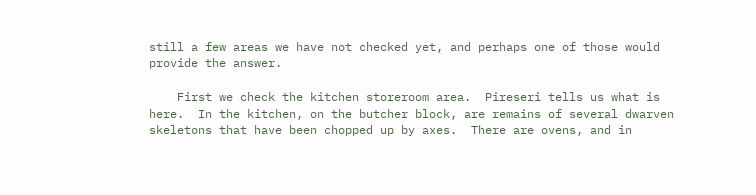still a few areas we have not checked yet, and perhaps one of those would provide the answer.

    First we check the kitchen storeroom area.  Pireseri tells us what is here.  In the kitchen, on the butcher block, are remains of several dwarven skeletons that have been chopped up by axes.  There are ovens, and in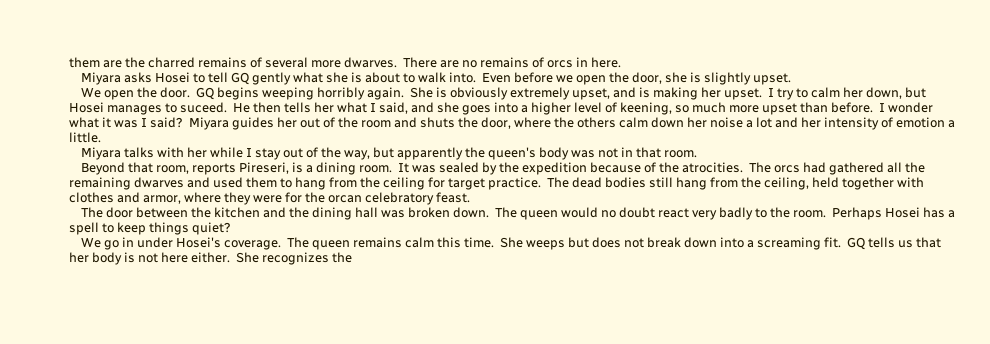them are the charred remains of several more dwarves.  There are no remains of orcs in here.
    Miyara asks Hosei to tell GQ gently what she is about to walk into.  Even before we open the door, she is slightly upset.
    We open the door.  GQ begins weeping horribly again.  She is obviously extremely upset, and is making her upset.  I try to calm her down, but Hosei manages to suceed.  He then tells her what I said, and she goes into a higher level of keening, so much more upset than before.  I wonder what it was I said?  Miyara guides her out of the room and shuts the door, where the others calm down her noise a lot and her intensity of emotion a little.
    Miyara talks with her while I stay out of the way, but apparently the queen's body was not in that room.
    Beyond that room, reports Pireseri, is a dining room.  It was sealed by the expedition because of the atrocities.  The orcs had gathered all the remaining dwarves and used them to hang from the ceiling for target practice.  The dead bodies still hang from the ceiling, held together with clothes and armor, where they were for the orcan celebratory feast.
    The door between the kitchen and the dining hall was broken down.  The queen would no doubt react very badly to the room.  Perhaps Hosei has a spell to keep things quiet?
    We go in under Hosei's coverage.  The queen remains calm this time.  She weeps but does not break down into a screaming fit.  GQ tells us that her body is not here either.  She recognizes the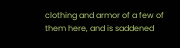clothing and armor of a few of them here, and is saddened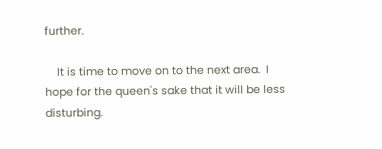further.

    It is time to move on to the next area.  I hope for the queen's sake that it will be less disturbing.